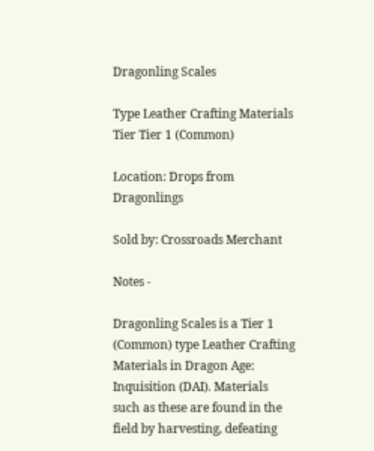Dragonling Scales

Type Leather Crafting Materials
Tier Tier 1 (Common)

Location: Drops from Dragonlings

Sold by: Crossroads Merchant

Notes -

Dragonling Scales is a Tier 1 (Common) type Leather Crafting Materials in Dragon Age: Inquisition (DAI). Materials such as these are found in the field by harvesting, defeating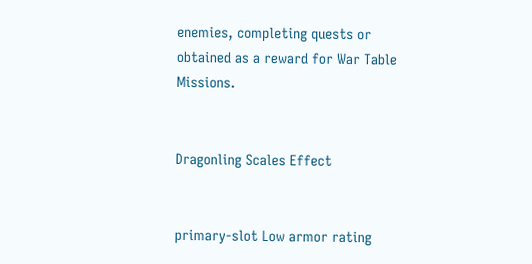enemies, completing quests or obtained as a reward for War Table Missions.


Dragonling Scales Effect


primary-slot Low armor rating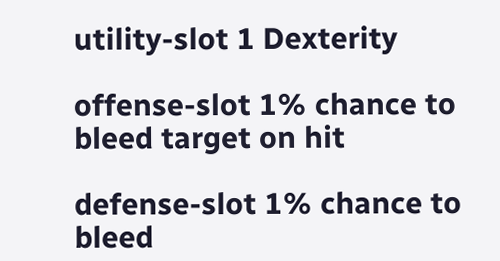utility-slot 1 Dexterity

offense-slot 1% chance to bleed target on hit

defense-slot 1% chance to bleed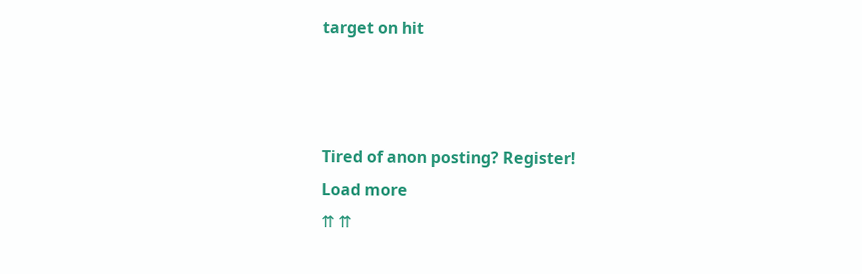target on hit



Tired of anon posting? Register!
Load more
⇈ ⇈